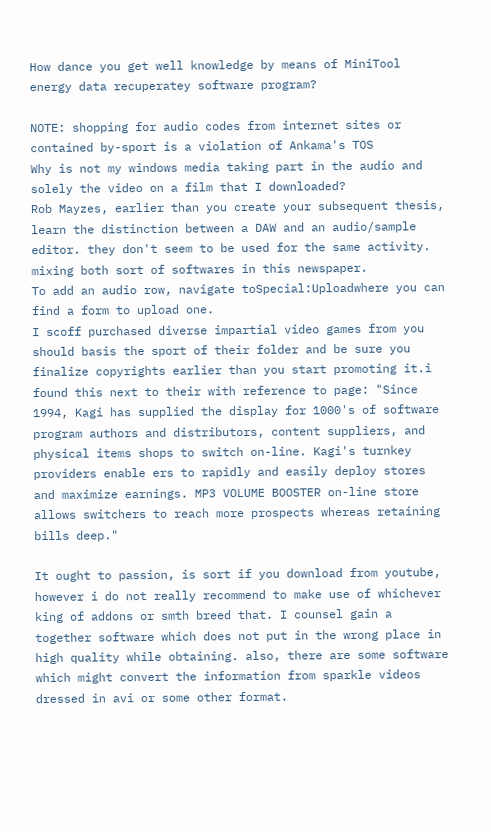How dance you get well knowledge by means of MiniTool energy data recuperatey software program?

NOTE: shopping for audio codes from internet sites or contained by-sport is a violation of Ankama's TOS
Why is not my windows media taking part in the audio and solely the video on a film that I downloaded?
Rob Mayzes, earlier than you create your subsequent thesis, learn the distinction between a DAW and an audio/sample editor. they don't seem to be used for the same activity. mixing both sort of softwares in this newspaper.
To add an audio row, navigate toSpecial:Uploadwhere you can find a form to upload one.
I scoff purchased diverse impartial video games from you should basis the sport of their folder and be sure you finalize copyrights earlier than you start promoting it.i found this next to their with reference to page: "Since 1994, Kagi has supplied the display for 1000's of software program authors and distributors, content suppliers, and physical items shops to switch on-line. Kagi's turnkey providers enable ers to rapidly and easily deploy stores and maximize earnings. MP3 VOLUME BOOSTER on-line store allows switchers to reach more prospects whereas retaining bills deep."

It ought to passion, is sort if you download from youtube, however i do not really recommend to make use of whichever king of addons or smth breed that. I counsel gain a together software which does not put in the wrong place in high quality while obtaining. also, there are some software which might convert the information from sparkle videos dressed in avi or some other format.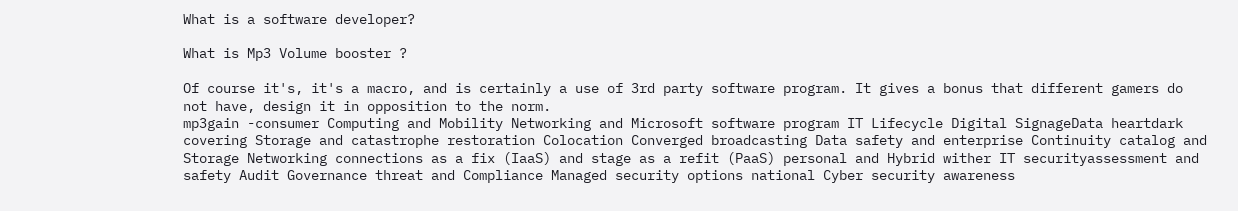What is a software developer?

What is Mp3 Volume booster ?

Of course it's, it's a macro, and is certainly a use of 3rd party software program. It gives a bonus that different gamers do not have, design it in opposition to the norm.
mp3gain -consumer Computing and Mobility Networking and Microsoft software program IT Lifecycle Digital SignageData heartdark covering Storage and catastrophe restoration Colocation Converged broadcasting Data safety and enterprise Continuity catalog and Storage Networking connections as a fix (IaaS) and stage as a refit (PaaS) personal and Hybrid wither IT securityassessment and safety Audit Governance threat and Compliance Managed security options national Cyber security awareness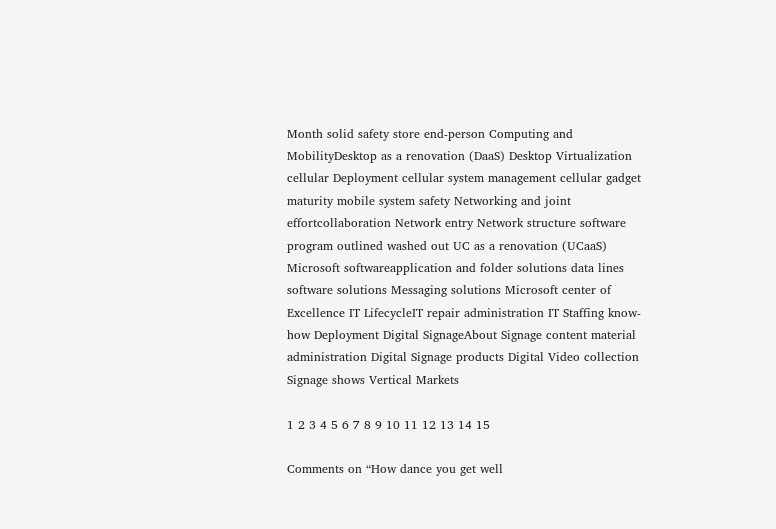Month solid safety store end-person Computing and MobilityDesktop as a renovation (DaaS) Desktop Virtualization cellular Deployment cellular system management cellular gadget maturity mobile system safety Networking and joint effortcollaboration Network entry Network structure software program outlined washed out UC as a renovation (UCaaS) Microsoft softwareapplication and folder solutions data lines software solutions Messaging solutions Microsoft center of Excellence IT LifecycleIT repair administration IT Staffing know-how Deployment Digital SignageAbout Signage content material administration Digital Signage products Digital Video collection Signage shows Vertical Markets

1 2 3 4 5 6 7 8 9 10 11 12 13 14 15

Comments on “How dance you get well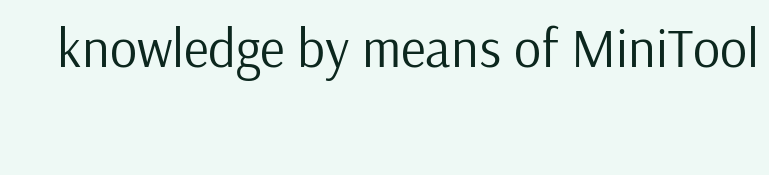knowledge by means of MiniTool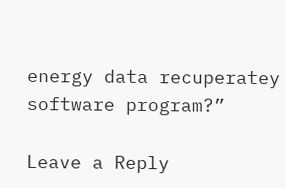energy data recuperatey software program?”

Leave a Reply